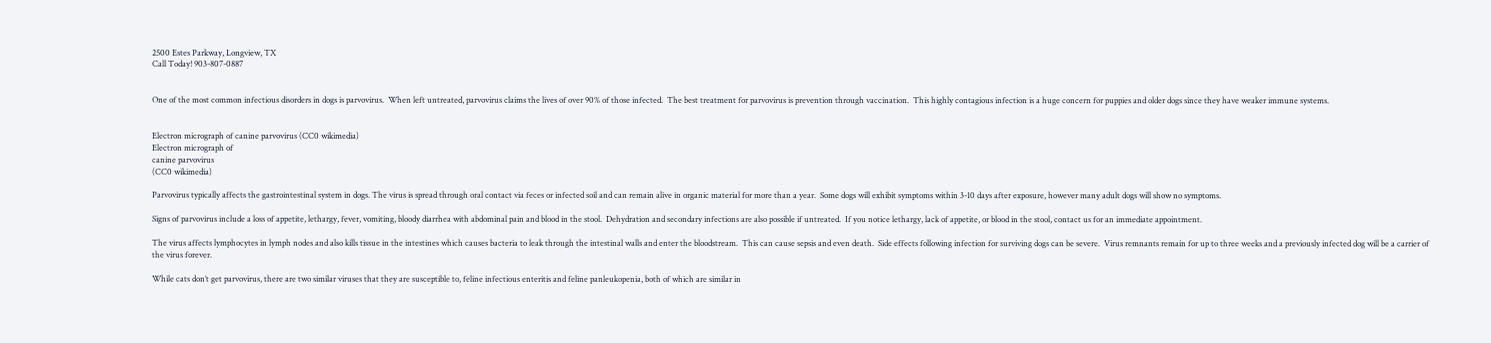2500 Estes Parkway, Longview, TX
Call Today! 903-807-0887


One of the most common infectious disorders in dogs is parvovirus.  When left untreated, parvovirus claims the lives of over 90% of those infected.  The best treatment for parvovirus is prevention through vaccination.  This highly contagious infection is a huge concern for puppies and older dogs since they have weaker immune systems.


Electron micrograph of canine parvovirus (CC0 wikimedia)
Electron micrograph of
canine parvovirus
(CC0 wikimedia)

Parvovirus typically affects the gastrointestinal system in dogs. The virus is spread through oral contact via feces or infected soil and can remain alive in organic material for more than a year.  Some dogs will exhibit symptoms within 3-10 days after exposure, however many adult dogs will show no symptoms.

Signs of parvovirus include a loss of appetite, lethargy, fever, vomiting, bloody diarrhea with abdominal pain and blood in the stool.  Dehydration and secondary infections are also possible if untreated.  If you notice lethargy, lack of appetite, or blood in the stool, contact us for an immediate appointment.

The virus affects lymphocytes in lymph nodes and also kills tissue in the intestines which causes bacteria to leak through the intestinal walls and enter the bloodstream.  This can cause sepsis and even death.  Side effects following infection for surviving dogs can be severe.  Virus remnants remain for up to three weeks and a previously infected dog will be a carrier of the virus forever.

While cats don’t get parvovirus, there are two similar viruses that they are susceptible to, feline infectious enteritis and feline panleukopenia, both of which are similar in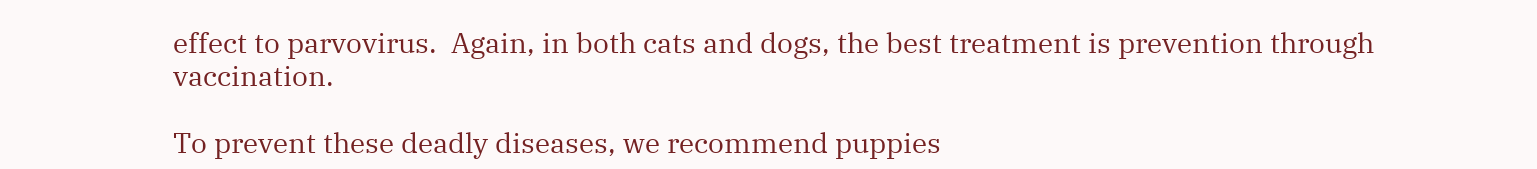effect to parvovirus.  Again, in both cats and dogs, the best treatment is prevention through vaccination.

To prevent these deadly diseases, we recommend puppies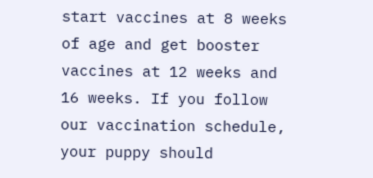start vaccines at 8 weeks of age and get booster vaccines at 12 weeks and 16 weeks. If you follow our vaccination schedule, your puppy should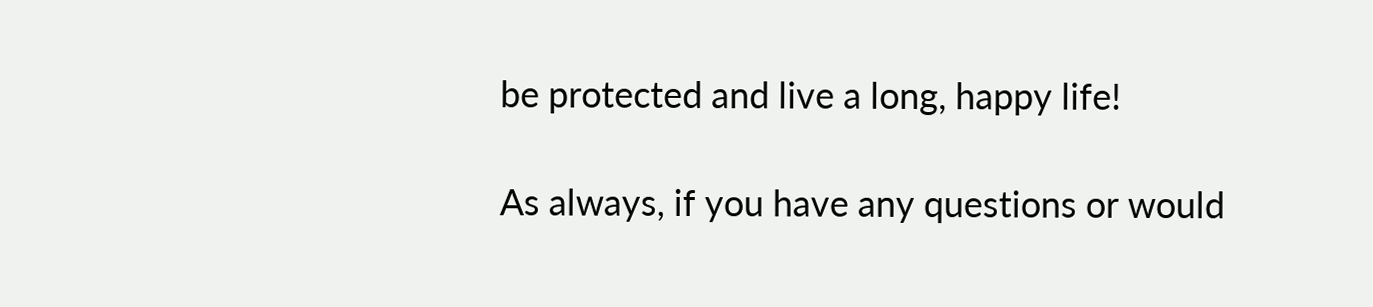be protected and live a long, happy life!

As always, if you have any questions or would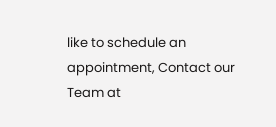like to schedule an appointment, Contact our Team at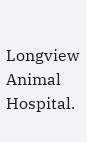Longview Animal Hospital.